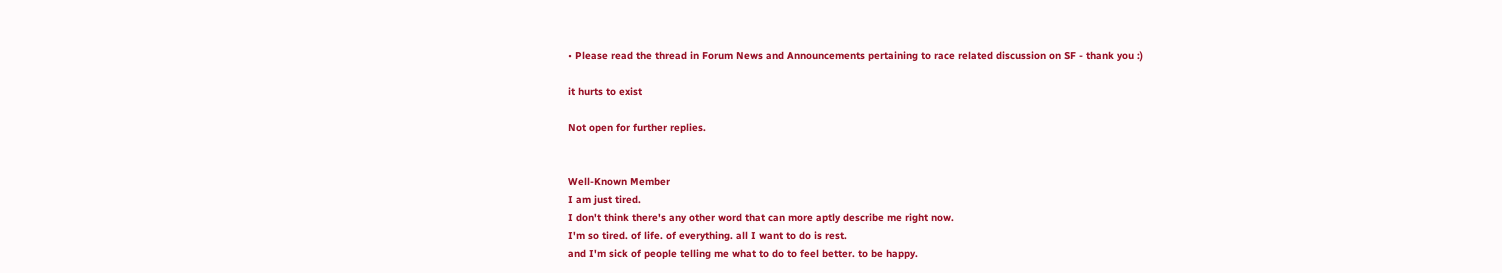• Please read the thread in Forum News and Announcements pertaining to race related discussion on SF - thank you :)

it hurts to exist

Not open for further replies.


Well-Known Member
I am just tired.
I don't think there's any other word that can more aptly describe me right now.
I'm so tired. of life. of everything. all I want to do is rest.
and I'm sick of people telling me what to do to feel better. to be happy.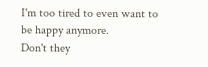I'm too tired to even want to be happy anymore.
Don't they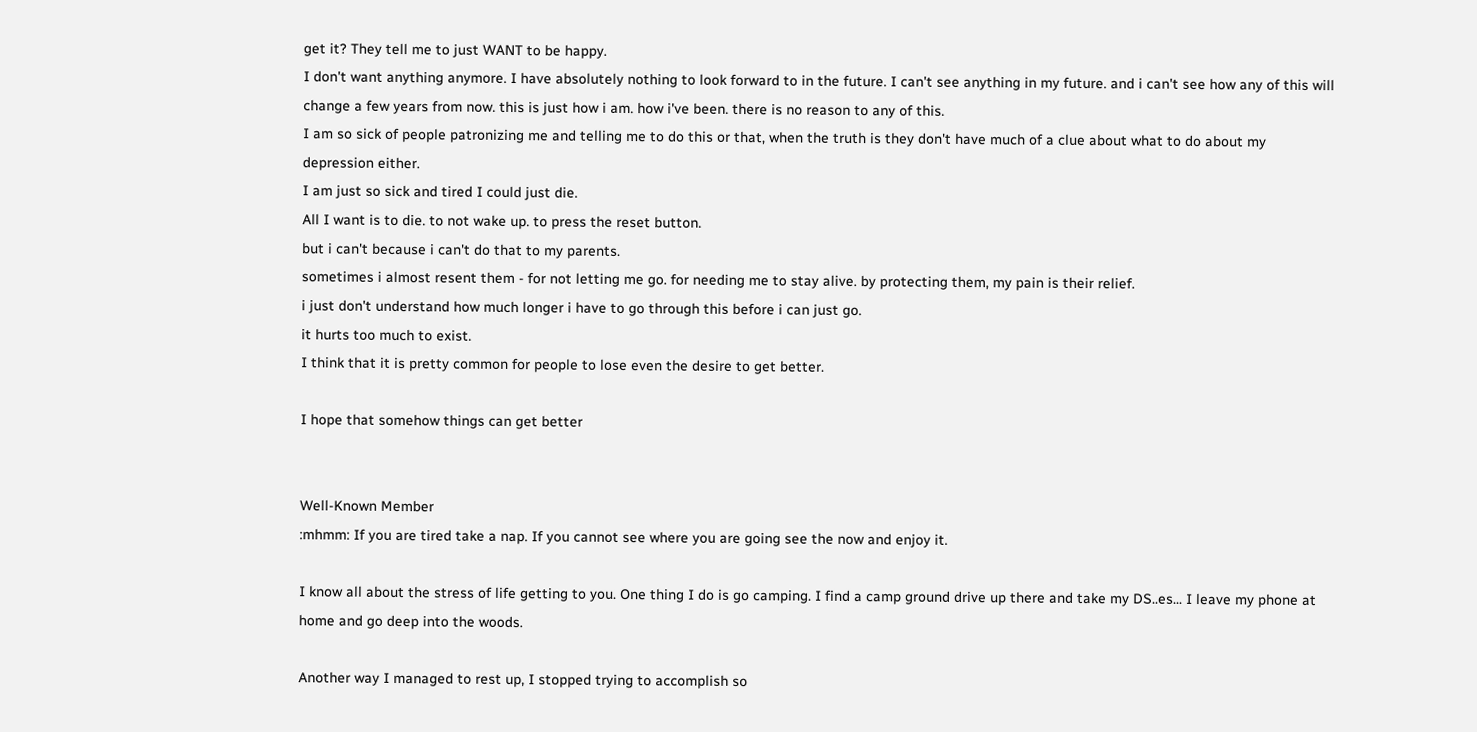get it? They tell me to just WANT to be happy.
I don't want anything anymore. I have absolutely nothing to look forward to in the future. I can't see anything in my future. and i can't see how any of this will change a few years from now. this is just how i am. how i've been. there is no reason to any of this.
I am so sick of people patronizing me and telling me to do this or that, when the truth is they don't have much of a clue about what to do about my depression either.
I am just so sick and tired I could just die.
All I want is to die. to not wake up. to press the reset button.
but i can't because i can't do that to my parents.
sometimes i almost resent them - for not letting me go. for needing me to stay alive. by protecting them, my pain is their relief.
i just don't understand how much longer i have to go through this before i can just go.
it hurts too much to exist.
I think that it is pretty common for people to lose even the desire to get better.

I hope that somehow things can get better


Well-Known Member
:mhmm: If you are tired take a nap. If you cannot see where you are going see the now and enjoy it.

I know all about the stress of life getting to you. One thing I do is go camping. I find a camp ground drive up there and take my DS..es... I leave my phone at home and go deep into the woods.

Another way I managed to rest up, I stopped trying to accomplish so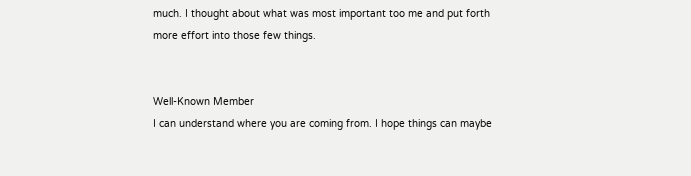much. I thought about what was most important too me and put forth more effort into those few things.


Well-Known Member
I can understand where you are coming from. I hope things can maybe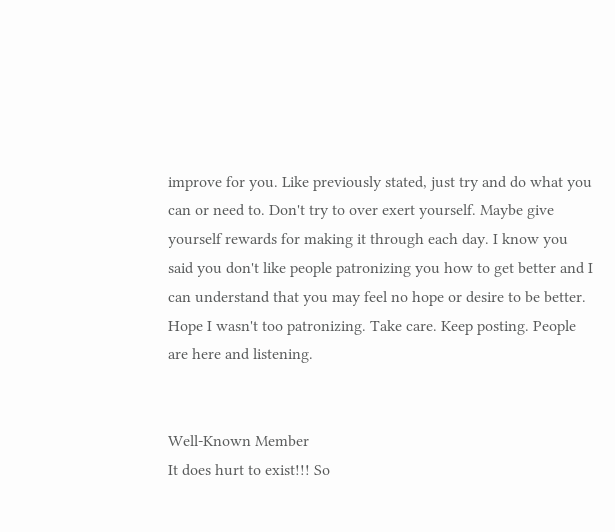improve for you. Like previously stated, just try and do what you can or need to. Don't try to over exert yourself. Maybe give yourself rewards for making it through each day. I know you said you don't like people patronizing you how to get better and I can understand that you may feel no hope or desire to be better. Hope I wasn't too patronizing. Take care. Keep posting. People are here and listening.


Well-Known Member
It does hurt to exist!!! So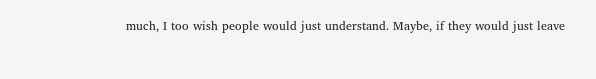much, I too wish people would just understand. Maybe, if they would just leave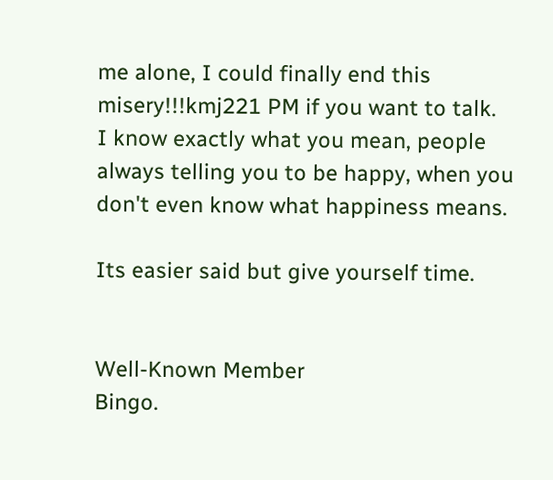me alone, I could finally end this misery!!!kmj221 PM if you want to talk.
I know exactly what you mean, people always telling you to be happy, when you don't even know what happiness means.

Its easier said but give yourself time.


Well-Known Member
Bingo.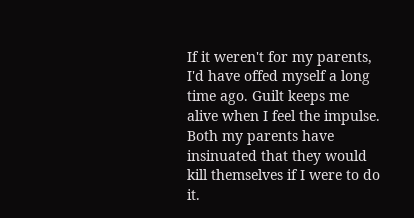If it weren't for my parents, I'd have offed myself a long time ago. Guilt keeps me alive when I feel the impulse. Both my parents have insinuated that they would kill themselves if I were to do it.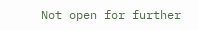Not open for further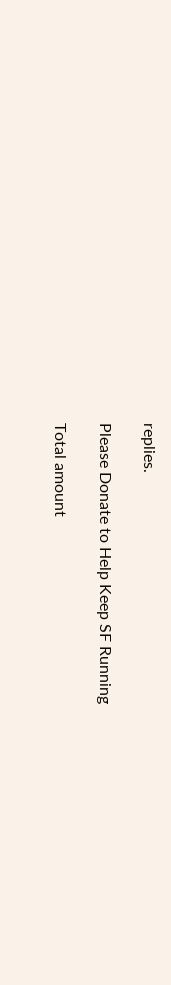replies.

Please Donate to Help Keep SF Running

Total amount